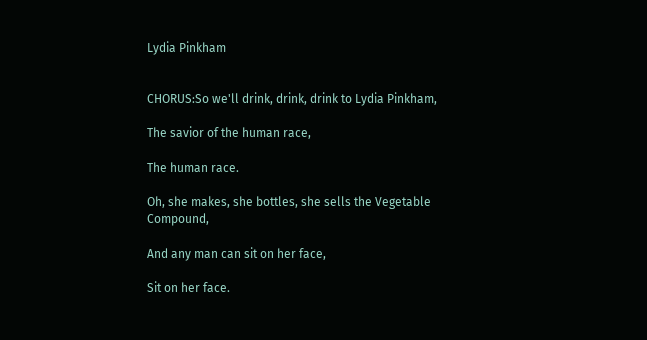Lydia Pinkham


CHORUS:So we'll drink, drink, drink to Lydia Pinkham,

The savior of the human race,

The human race.

Oh, she makes, she bottles, she sells the Vegetable Compound,

And any man can sit on her face,

Sit on her face.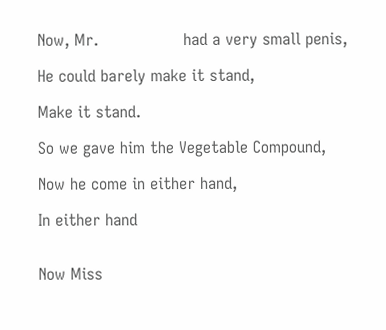Now, Mr.                 had a very small penis,

He could barely make it stand,

Make it stand.

So we gave him the Vegetable Compound,

Now he come in either hand,

In either hand


Now Miss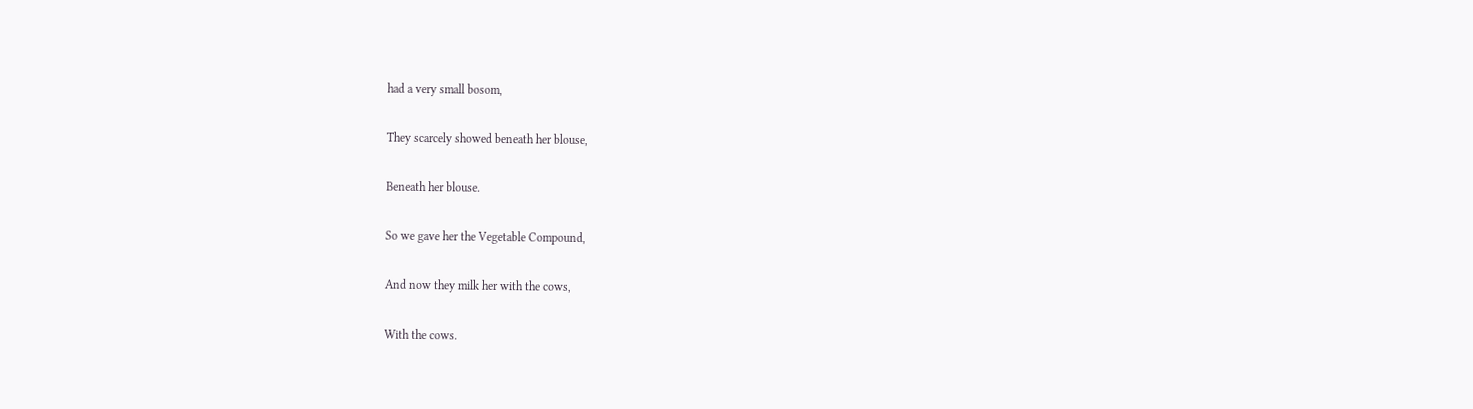had a very small bosom,

They scarcely showed beneath her blouse,

Beneath her blouse.

So we gave her the Vegetable Compound,

And now they milk her with the cows,

With the cows.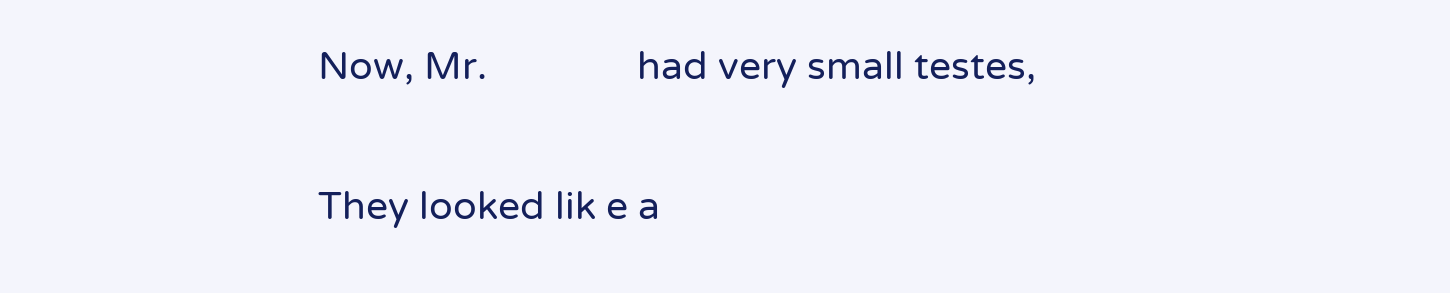Now, Mr.               had very small testes,

They looked lik e a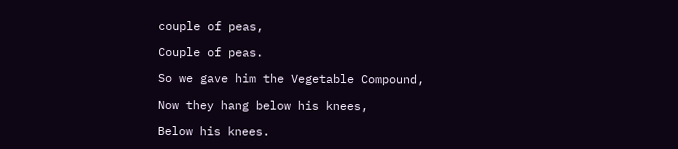couple of peas,

Couple of peas.

So we gave him the Vegetable Compound,

Now they hang below his knees,

Below his knees.